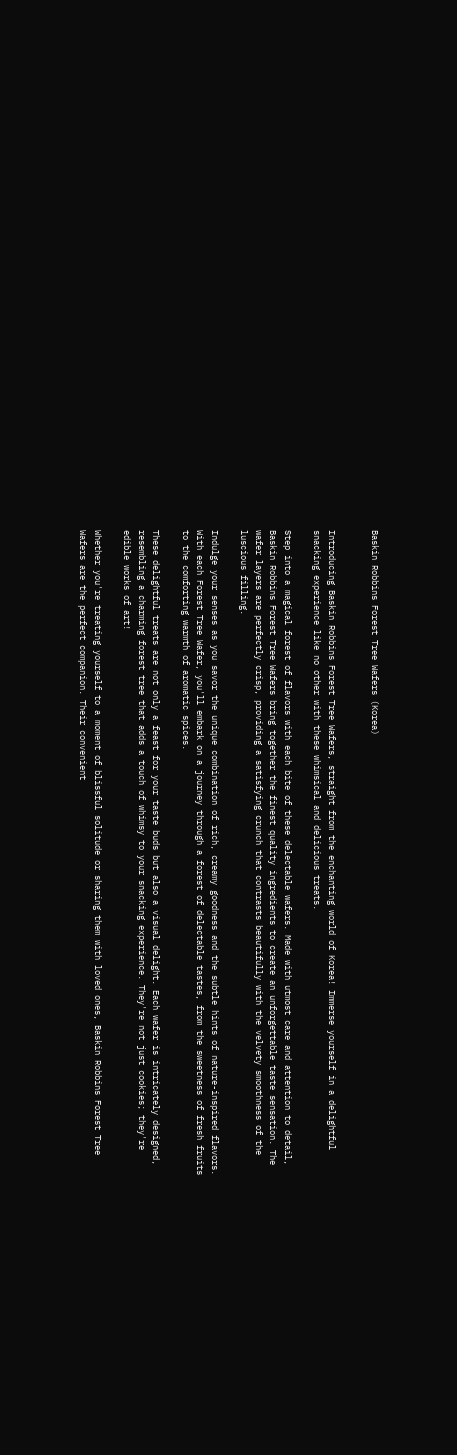Baskin Robbins Forest Tree Wafers (Korea)


Introducing Baskin Robbins Forest Tree Wafers, straight from the enchanting world of Korea! Immerse yourself in a delightful snacking experience like no other with these whimsical and delicious treats.

Step into a magical forest of flavors with each bite of these delectable wafers. Made with utmost care and attention to detail, Baskin Robbins Forest Tree Wafers bring together the finest quality ingredients to create an unforgettable taste sensation. The wafer layers are perfectly crisp, providing a satisfying crunch that contrasts beautifully with the velvety smoothness of the luscious filling.

Indulge your senses as you savor the unique combination of rich, creamy goodness and the subtle hints of nature-inspired flavors. With each Forest Tree Wafer, you'll embark on a journey through a forest of delectable tastes, from the sweetness of fresh fruits to the comforting warmth of aromatic spices.

These delightful treats are not only a feast for your taste buds but also a visual delight. Each wafer is intricately designed, resembling a charming forest tree that adds a touch of whimsy to your snacking experience. They're not just cookies; they're edible works of art!

Whether you're treating yourself to a moment of blissful solitude or sharing them with loved ones, Baskin Robbins Forest Tree Wafers are the perfect companion. Their convenient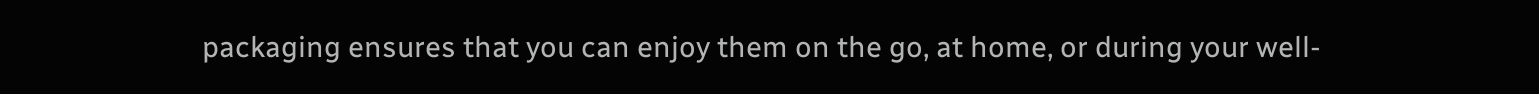packaging ensures that you can enjoy them on the go, at home, or during your well-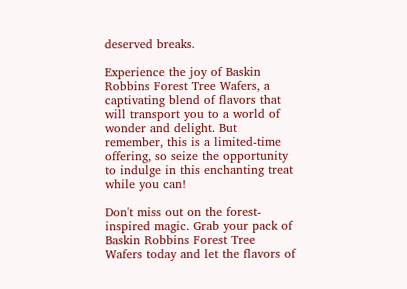deserved breaks.

Experience the joy of Baskin Robbins Forest Tree Wafers, a captivating blend of flavors that will transport you to a world of wonder and delight. But remember, this is a limited-time offering, so seize the opportunity to indulge in this enchanting treat while you can!

Don't miss out on the forest-inspired magic. Grab your pack of Baskin Robbins Forest Tree Wafers today and let the flavors of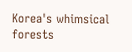Korea's whimsical forests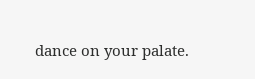dance on your palate.